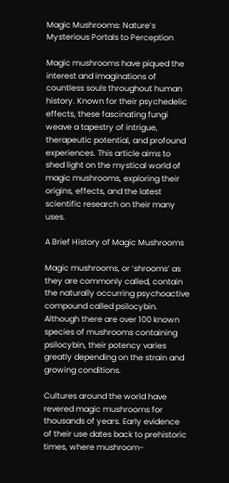Magic Mushrooms: Nature’s Mysterious Portals to Perception

Magic mushrooms have piqued the interest and imaginations of countless souls throughout human history. Known for their psychedelic effects, these fascinating fungi weave a tapestry of intrigue, therapeutic potential, and profound experiences. This article aims to shed light on the mystical world of magic mushrooms, exploring their origins, effects, and the latest scientific research on their many uses.

A Brief History of Magic Mushrooms

Magic mushrooms, or ‘shrooms’ as they are commonly called, contain the naturally occurring psychoactive compound called psilocybin. Although there are over 100 known species of mushrooms containing psilocybin, their potency varies greatly depending on the strain and growing conditions.

Cultures around the world have revered magic mushrooms for thousands of years. Early evidence of their use dates back to prehistoric times, where mushroom-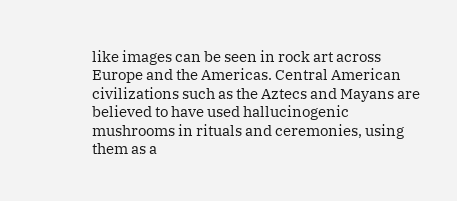like images can be seen in rock art across Europe and the Americas. Central American civilizations such as the Aztecs and Mayans are believed to have used hallucinogenic mushrooms in rituals and ceremonies, using them as a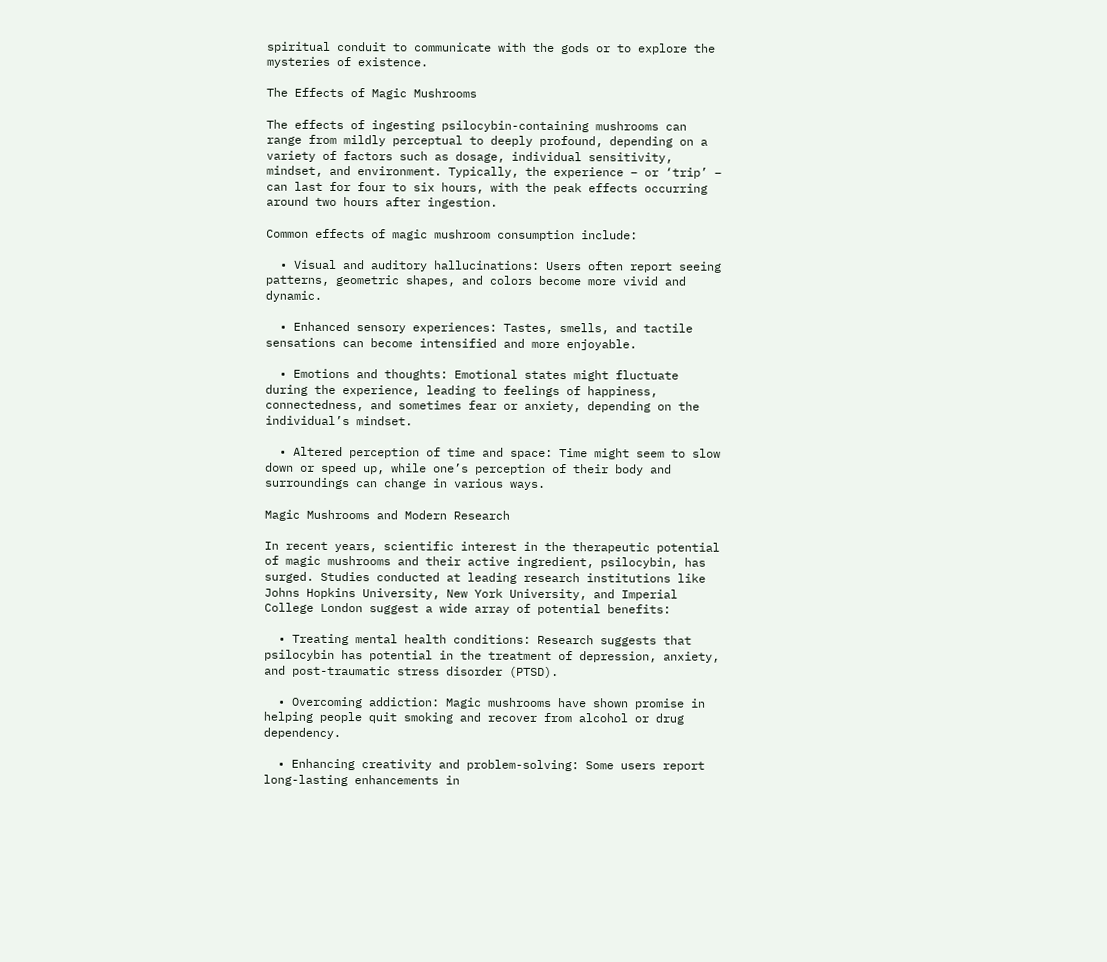spiritual conduit to communicate with the gods or to explore the mysteries of existence.

The Effects of Magic Mushrooms

The effects of ingesting psilocybin-containing mushrooms can range from mildly perceptual to deeply profound, depending on a variety of factors such as dosage, individual sensitivity, mindset, and environment. Typically, the experience – or ‘trip’ – can last for four to six hours, with the peak effects occurring around two hours after ingestion.

Common effects of magic mushroom consumption include:

  • Visual and auditory hallucinations: Users often report seeing patterns, geometric shapes, and colors become more vivid and dynamic.

  • Enhanced sensory experiences: Tastes, smells, and tactile sensations can become intensified and more enjoyable.

  • Emotions and thoughts: Emotional states might fluctuate during the experience, leading to feelings of happiness, connectedness, and sometimes fear or anxiety, depending on the individual’s mindset.

  • Altered perception of time and space: Time might seem to slow down or speed up, while one’s perception of their body and surroundings can change in various ways.

Magic Mushrooms and Modern Research

In recent years, scientific interest in the therapeutic potential of magic mushrooms and their active ingredient, psilocybin, has surged. Studies conducted at leading research institutions like Johns Hopkins University, New York University, and Imperial College London suggest a wide array of potential benefits:

  • Treating mental health conditions: Research suggests that psilocybin has potential in the treatment of depression, anxiety, and post-traumatic stress disorder (PTSD).

  • Overcoming addiction: Magic mushrooms have shown promise in helping people quit smoking and recover from alcohol or drug dependency.

  • Enhancing creativity and problem-solving: Some users report long-lasting enhancements in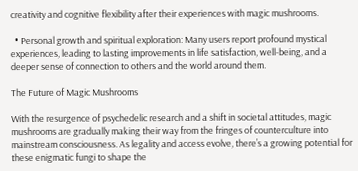creativity and cognitive flexibility after their experiences with magic mushrooms.

  • Personal growth and spiritual exploration: Many users report profound mystical experiences, leading to lasting improvements in life satisfaction, well-being, and a deeper sense of connection to others and the world around them.

The Future of Magic Mushrooms

With the resurgence of psychedelic research and a shift in societal attitudes, magic mushrooms are gradually making their way from the fringes of counterculture into mainstream consciousness. As legality and access evolve, there’s a growing potential for these enigmatic fungi to shape the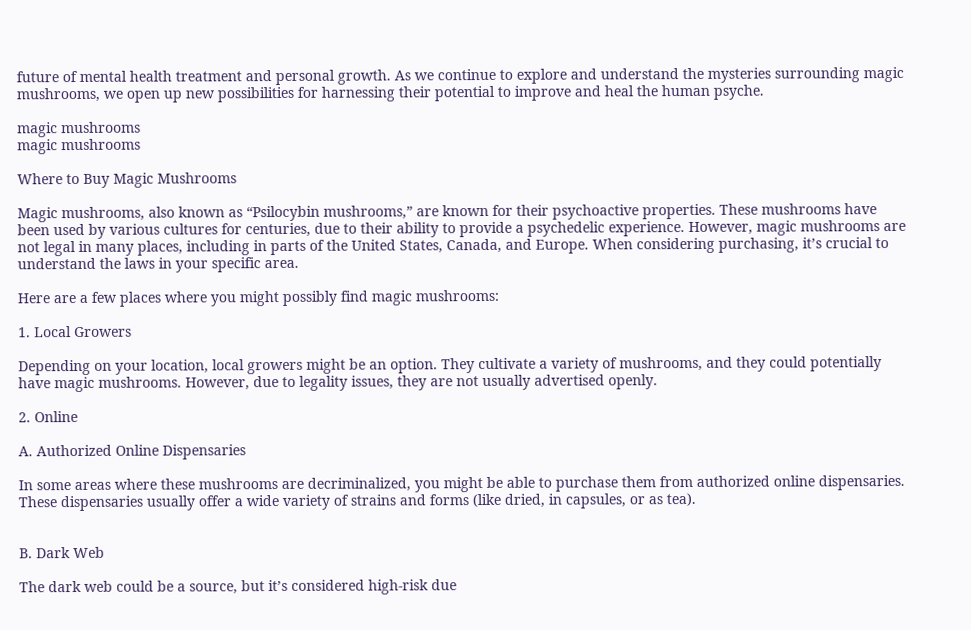future of mental health treatment and personal growth. As we continue to explore and understand the mysteries surrounding magic mushrooms, we open up new possibilities for harnessing their potential to improve and heal the human psyche.

magic mushrooms
magic mushrooms

Where to Buy Magic Mushrooms

Magic mushrooms, also known as “Psilocybin mushrooms,” are known for their psychoactive properties. These mushrooms have been used by various cultures for centuries, due to their ability to provide a psychedelic experience. However, magic mushrooms are not legal in many places, including in parts of the United States, Canada, and Europe. When considering purchasing, it’s crucial to understand the laws in your specific area.

Here are a few places where you might possibly find magic mushrooms:

1. Local Growers

Depending on your location, local growers might be an option. They cultivate a variety of mushrooms, and they could potentially have magic mushrooms. However, due to legality issues, they are not usually advertised openly.

2. Online

A. Authorized Online Dispensaries

In some areas where these mushrooms are decriminalized, you might be able to purchase them from authorized online dispensaries. These dispensaries usually offer a wide variety of strains and forms (like dried, in capsules, or as tea).


B. Dark Web

The dark web could be a source, but it’s considered high-risk due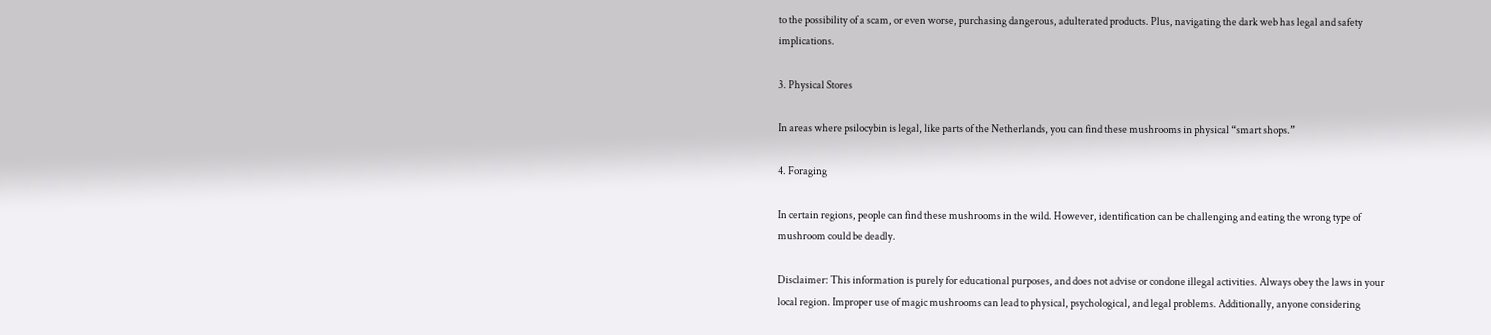to the possibility of a scam, or even worse, purchasing dangerous, adulterated products. Plus, navigating the dark web has legal and safety implications.

3. Physical Stores

In areas where psilocybin is legal, like parts of the Netherlands, you can find these mushrooms in physical “smart shops.”

4. Foraging

In certain regions, people can find these mushrooms in the wild. However, identification can be challenging and eating the wrong type of mushroom could be deadly.

Disclaimer: This information is purely for educational purposes, and does not advise or condone illegal activities. Always obey the laws in your local region. Improper use of magic mushrooms can lead to physical, psychological, and legal problems. Additionally, anyone considering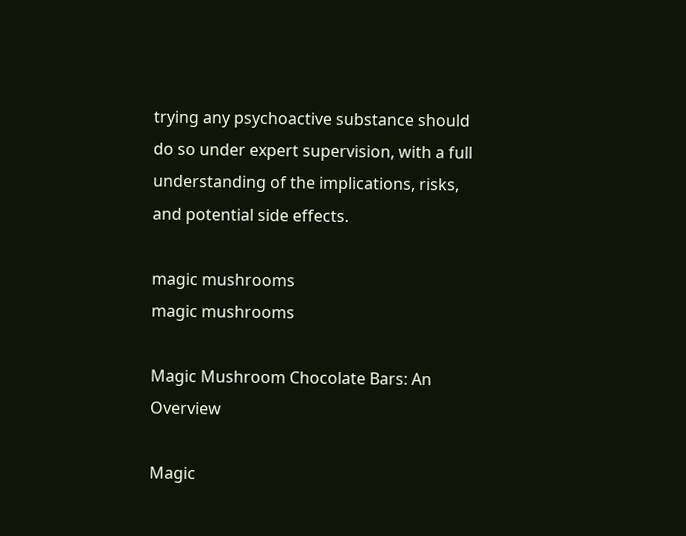trying any psychoactive substance should do so under expert supervision, with a full understanding of the implications, risks, and potential side effects.

magic mushrooms
magic mushrooms

Magic Mushroom Chocolate Bars: An Overview

Magic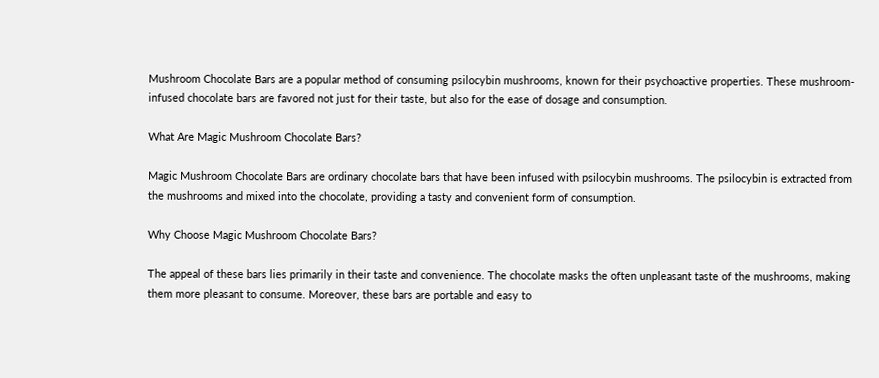Mushroom Chocolate Bars are a popular method of consuming psilocybin mushrooms, known for their psychoactive properties. These mushroom-infused chocolate bars are favored not just for their taste, but also for the ease of dosage and consumption.

What Are Magic Mushroom Chocolate Bars?

Magic Mushroom Chocolate Bars are ordinary chocolate bars that have been infused with psilocybin mushrooms. The psilocybin is extracted from the mushrooms and mixed into the chocolate, providing a tasty and convenient form of consumption.

Why Choose Magic Mushroom Chocolate Bars?

The appeal of these bars lies primarily in their taste and convenience. The chocolate masks the often unpleasant taste of the mushrooms, making them more pleasant to consume. Moreover, these bars are portable and easy to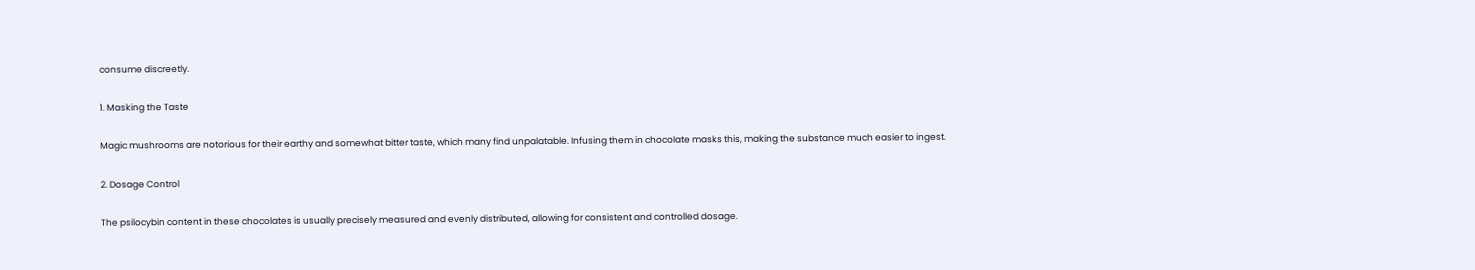consume discreetly.

1. Masking the Taste

Magic mushrooms are notorious for their earthy and somewhat bitter taste, which many find unpalatable. Infusing them in chocolate masks this, making the substance much easier to ingest.

2. Dosage Control

The psilocybin content in these chocolates is usually precisely measured and evenly distributed, allowing for consistent and controlled dosage.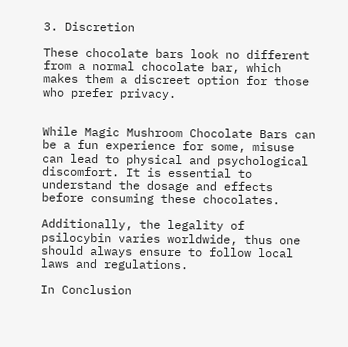3. Discretion

These chocolate bars look no different from a normal chocolate bar, which makes them a discreet option for those who prefer privacy.


While Magic Mushroom Chocolate Bars can be a fun experience for some, misuse can lead to physical and psychological discomfort. It is essential to understand the dosage and effects before consuming these chocolates.

Additionally, the legality of psilocybin varies worldwide, thus one should always ensure to follow local laws and regulations.

In Conclusion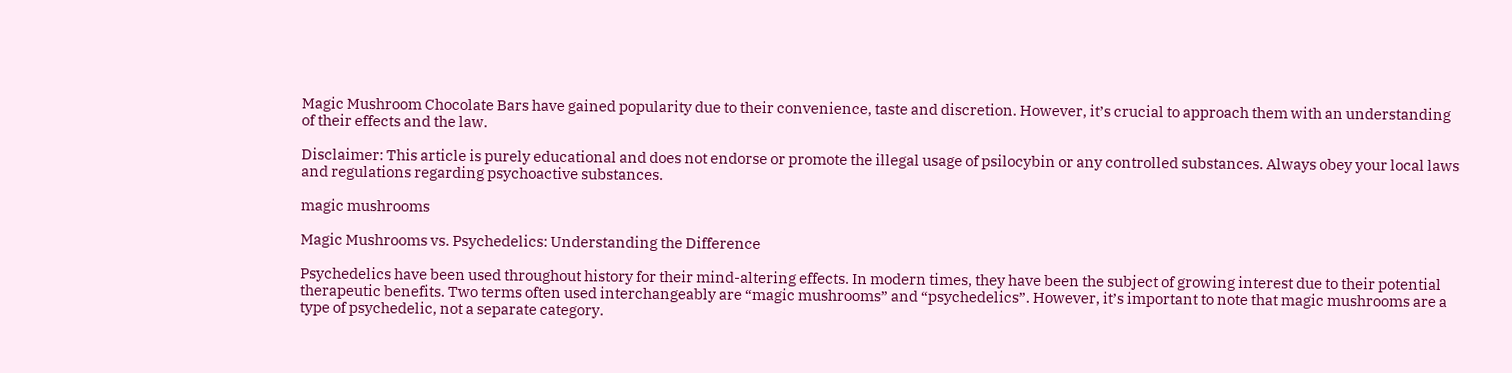Magic Mushroom Chocolate Bars have gained popularity due to their convenience, taste and discretion. However, it’s crucial to approach them with an understanding of their effects and the law.

Disclaimer: This article is purely educational and does not endorse or promote the illegal usage of psilocybin or any controlled substances. Always obey your local laws and regulations regarding psychoactive substances.

magic mushrooms

Magic Mushrooms vs. Psychedelics: Understanding the Difference

Psychedelics have been used throughout history for their mind-altering effects. In modern times, they have been the subject of growing interest due to their potential therapeutic benefits. Two terms often used interchangeably are “magic mushrooms” and “psychedelics”. However, it’s important to note that magic mushrooms are a type of psychedelic, not a separate category.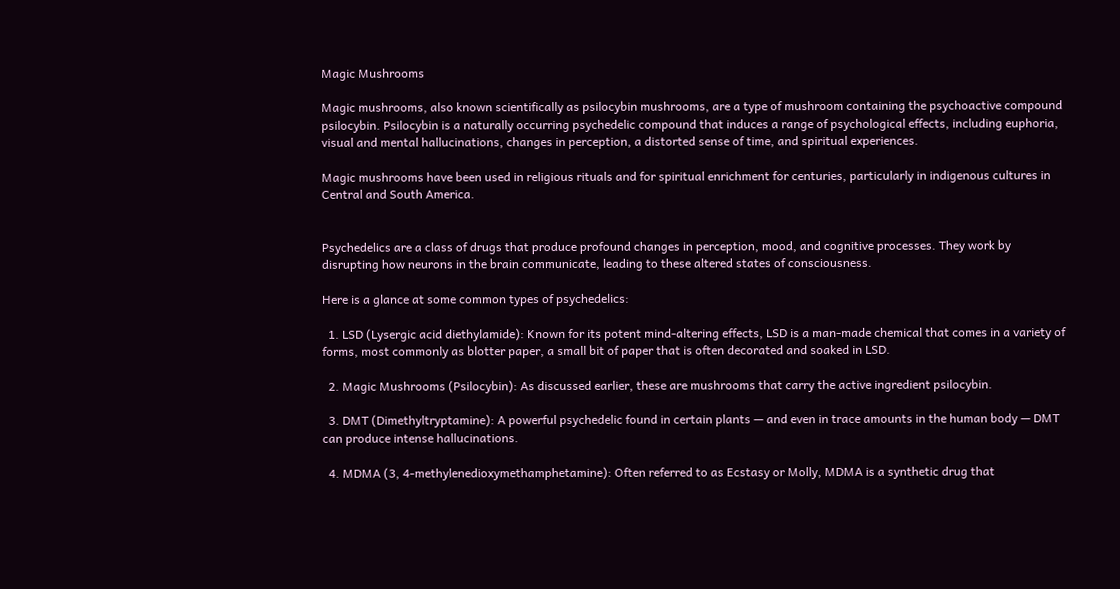Magic Mushrooms

Magic mushrooms, also known scientifically as psilocybin mushrooms, are a type of mushroom containing the psychoactive compound psilocybin. Psilocybin is a naturally occurring psychedelic compound that induces a range of psychological effects, including euphoria, visual and mental hallucinations, changes in perception, a distorted sense of time, and spiritual experiences.

Magic mushrooms have been used in religious rituals and for spiritual enrichment for centuries, particularly in indigenous cultures in Central and South America.


Psychedelics are a class of drugs that produce profound changes in perception, mood, and cognitive processes. They work by disrupting how neurons in the brain communicate, leading to these altered states of consciousness.

Here is a glance at some common types of psychedelics:

  1. LSD (Lysergic acid diethylamide): Known for its potent mind-altering effects, LSD is a man-made chemical that comes in a variety of forms, most commonly as blotter paper, a small bit of paper that is often decorated and soaked in LSD.

  2. Magic Mushrooms (Psilocybin): As discussed earlier, these are mushrooms that carry the active ingredient psilocybin.

  3. DMT (Dimethyltryptamine): A powerful psychedelic found in certain plants — and even in trace amounts in the human body — DMT can produce intense hallucinations.

  4. MDMA (3, 4-methylenedioxymethamphetamine): Often referred to as Ecstasy or Molly, MDMA is a synthetic drug that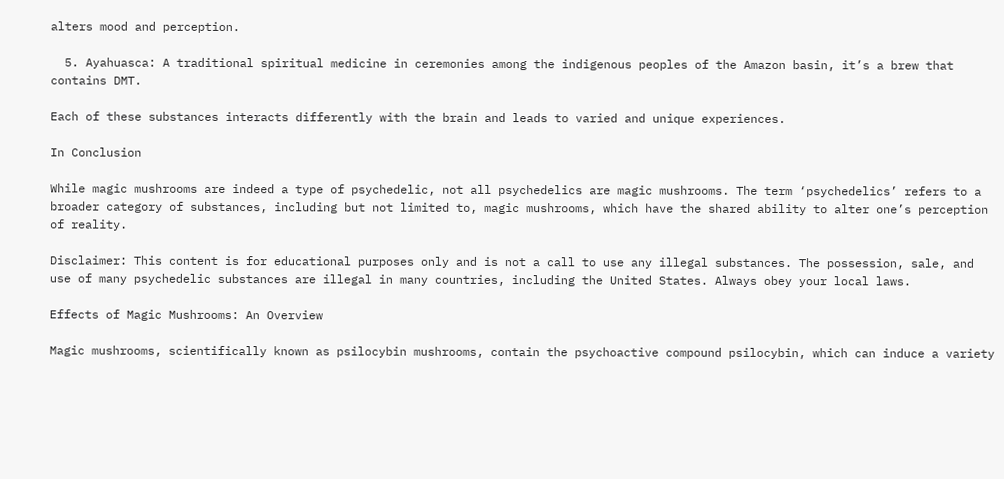alters mood and perception.

  5. Ayahuasca: A traditional spiritual medicine in ceremonies among the indigenous peoples of the Amazon basin, it’s a brew that contains DMT.

Each of these substances interacts differently with the brain and leads to varied and unique experiences.

In Conclusion

While magic mushrooms are indeed a type of psychedelic, not all psychedelics are magic mushrooms. The term ‘psychedelics’ refers to a broader category of substances, including but not limited to, magic mushrooms, which have the shared ability to alter one’s perception of reality.

Disclaimer: This content is for educational purposes only and is not a call to use any illegal substances. The possession, sale, and use of many psychedelic substances are illegal in many countries, including the United States. Always obey your local laws.

Effects of Magic Mushrooms: An Overview

Magic mushrooms, scientifically known as psilocybin mushrooms, contain the psychoactive compound psilocybin, which can induce a variety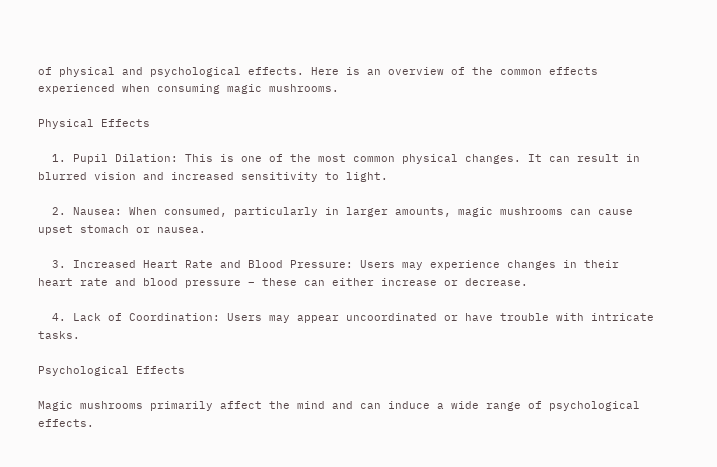of physical and psychological effects. Here is an overview of the common effects experienced when consuming magic mushrooms.

Physical Effects

  1. Pupil Dilation: This is one of the most common physical changes. It can result in blurred vision and increased sensitivity to light.

  2. Nausea: When consumed, particularly in larger amounts, magic mushrooms can cause upset stomach or nausea.

  3. Increased Heart Rate and Blood Pressure: Users may experience changes in their heart rate and blood pressure – these can either increase or decrease.

  4. Lack of Coordination: Users may appear uncoordinated or have trouble with intricate tasks.

Psychological Effects

Magic mushrooms primarily affect the mind and can induce a wide range of psychological effects.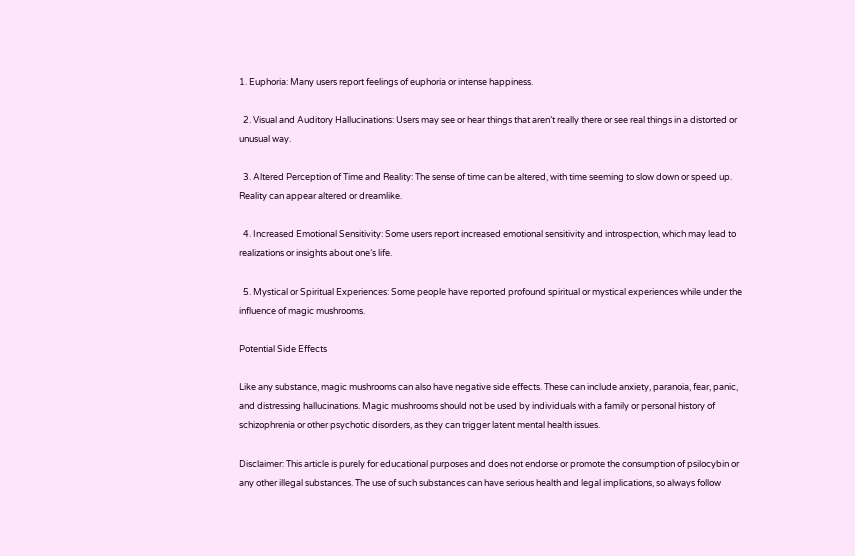1. Euphoria: Many users report feelings of euphoria or intense happiness.

  2. Visual and Auditory Hallucinations: Users may see or hear things that aren’t really there or see real things in a distorted or unusual way.

  3. Altered Perception of Time and Reality: The sense of time can be altered, with time seeming to slow down or speed up. Reality can appear altered or dreamlike.

  4. Increased Emotional Sensitivity: Some users report increased emotional sensitivity and introspection, which may lead to realizations or insights about one’s life.

  5. Mystical or Spiritual Experiences: Some people have reported profound spiritual or mystical experiences while under the influence of magic mushrooms.

Potential Side Effects

Like any substance, magic mushrooms can also have negative side effects. These can include anxiety, paranoia, fear, panic, and distressing hallucinations. Magic mushrooms should not be used by individuals with a family or personal history of schizophrenia or other psychotic disorders, as they can trigger latent mental health issues.

Disclaimer: This article is purely for educational purposes and does not endorse or promote the consumption of psilocybin or any other illegal substances. The use of such substances can have serious health and legal implications, so always follow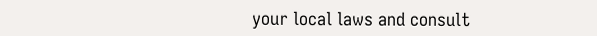your local laws and consult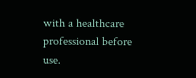with a healthcare professional before use.